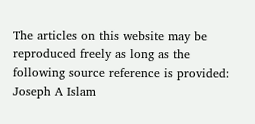The articles on this website may be reproduced freely as long as the following source reference is provided: Joseph A Islam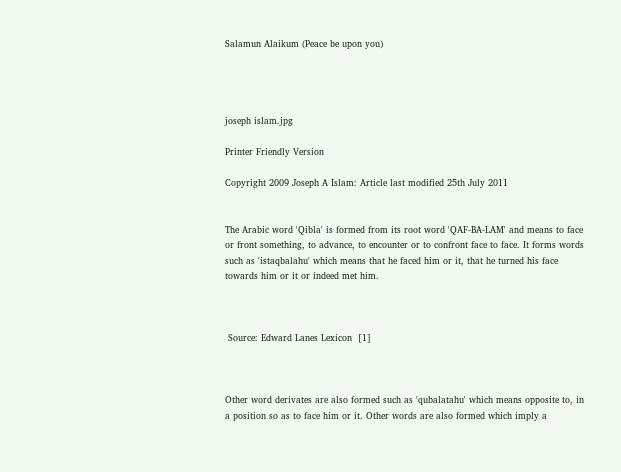Salamun Alaikum (Peace be upon you)




joseph islam.jpg

Printer Friendly Version

Copyright 2009 Joseph A Islam: Article last modified 25th July 2011


The Arabic word 'Qibla' is formed from its root word 'QAF-BA-LAM' and means to face or front something, to advance, to encounter or to confront face to face. It forms words such as 'istaqbalahu' which means that he faced him or it, that he turned his face towards him or it or indeed met him.



 Source: Edward Lanes Lexicon  [1]



Other word derivates are also formed such as 'qubalatahu' which means opposite to, in a position so as to face him or it. Other words are also formed which imply a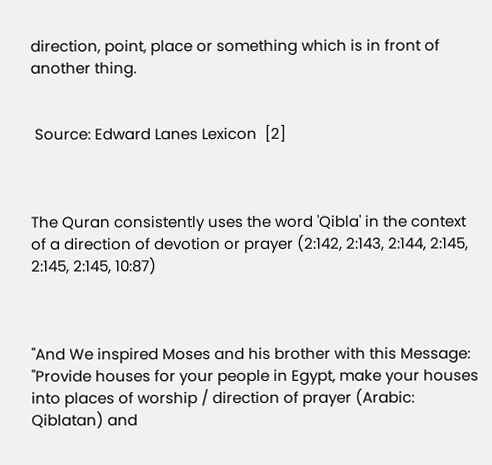direction, point, place or something which is in front of another thing.


 Source: Edward Lanes Lexicon  [2]



The Quran consistently uses the word 'Qibla' in the context of a direction of devotion or prayer (2:142, 2:143, 2:144, 2:145, 2:145, 2:145, 10:87)



"And We inspired Moses and his brother with this Message: "Provide houses for your people in Egypt, make your houses into places of worship / direction of prayer (Arabic: Qiblatan) and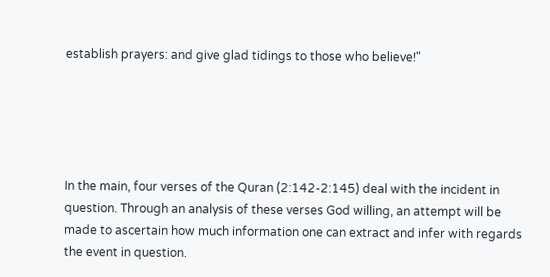establish prayers: and give glad tidings to those who believe!"





In the main, four verses of the Quran (2:142-2:145) deal with the incident in question. Through an analysis of these verses God willing, an attempt will be made to ascertain how much information one can extract and infer with regards the event in question.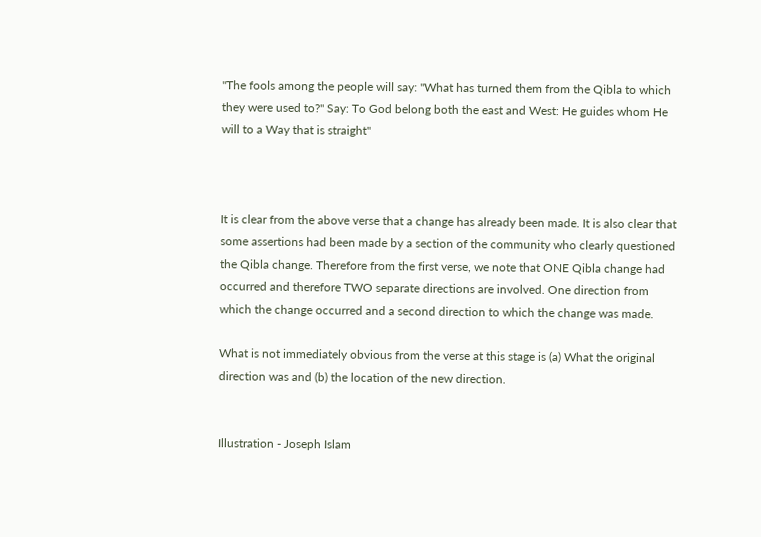"The fools among the people will say: "What has turned them from the Qibla to which they were used to?" Say: To God belong both the east and West: He guides whom He will to a Way that is straight"



It is clear from the above verse that a change has already been made. It is also clear that some assertions had been made by a section of the community who clearly questioned the Qibla change. Therefore from the first verse, we note that ONE Qibla change had occurred and therefore TWO separate directions are involved. One direction from which the change occurred and a second direction to which the change was made.

What is not immediately obvious from the verse at this stage is (a) What the original direction was and (b) the location of the new direction.


Illustration - Joseph Islam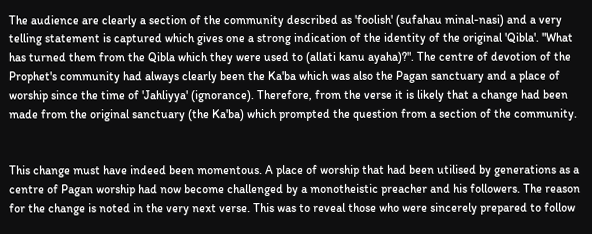The audience are clearly a section of the community described as 'foolish' (sufahau minal-nasi) and a very telling statement is captured which gives one a strong indication of the identity of the original 'Qibla'. "What has turned them from the Qibla which they were used to (allati kanu ayaha)?". The centre of devotion of the Prophet's community had always clearly been the Ka'ba which was also the Pagan sanctuary and a place of worship since the time of 'Jahliyya' (ignorance). Therefore, from the verse it is likely that a change had been made from the original sanctuary (the Ka'ba) which prompted the question from a section of the community.


This change must have indeed been momentous. A place of worship that had been utilised by generations as a centre of Pagan worship had now become challenged by a monotheistic preacher and his followers. The reason for the change is noted in the very next verse. This was to reveal those who were sincerely prepared to follow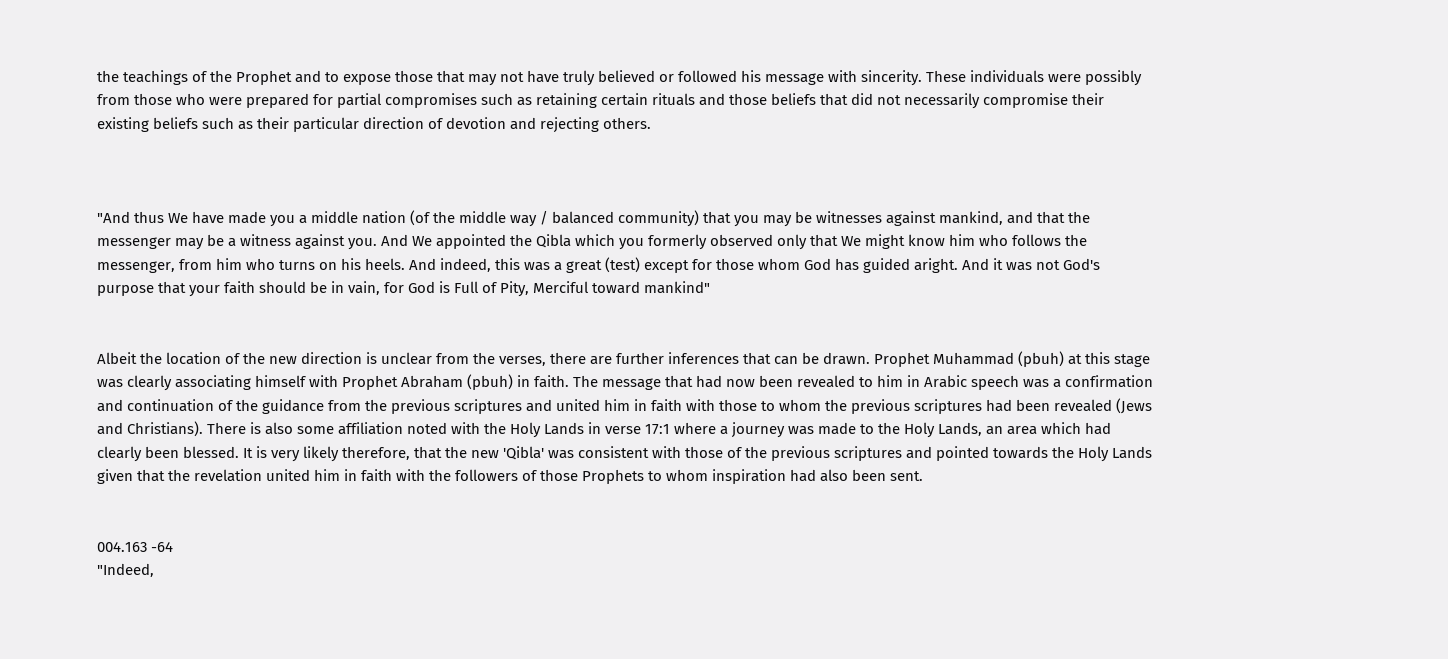the teachings of the Prophet and to expose those that may not have truly believed or followed his message with sincerity. These individuals were possibly from those who were prepared for partial compromises such as retaining certain rituals and those beliefs that did not necessarily compromise their existing beliefs such as their particular direction of devotion and rejecting others.



"And thus We have made you a middle nation (of the middle way / balanced community) that you may be witnesses against mankind, and that the messenger may be a witness against you. And We appointed the Qibla which you formerly observed only that We might know him who follows the messenger, from him who turns on his heels. And indeed, this was a great (test) except for those whom God has guided aright. And it was not God's purpose that your faith should be in vain, for God is Full of Pity, Merciful toward mankind"


Albeit the location of the new direction is unclear from the verses, there are further inferences that can be drawn. Prophet Muhammad (pbuh) at this stage was clearly associating himself with Prophet Abraham (pbuh) in faith. The message that had now been revealed to him in Arabic speech was a confirmation and continuation of the guidance from the previous scriptures and united him in faith with those to whom the previous scriptures had been revealed (Jews and Christians). There is also some affiliation noted with the Holy Lands in verse 17:1 where a journey was made to the Holy Lands, an area which had clearly been blessed. It is very likely therefore, that the new 'Qibla' was consistent with those of the previous scriptures and pointed towards the Holy Lands given that the revelation united him in faith with the followers of those Prophets to whom inspiration had also been sent.


004.163 -64
"Indeed,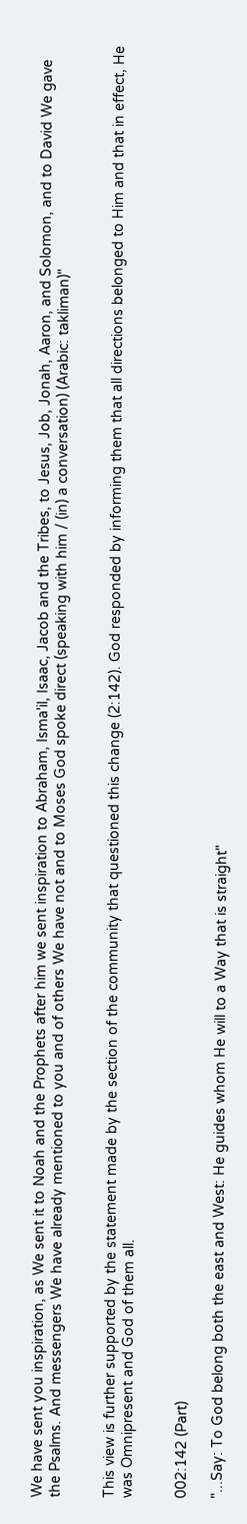We have sent you inspiration, as We sent it to Noah and the Prophets after him we sent inspiration to Abraham, Isma'il, Isaac, Jacob and the Tribes, to Jesus, Job, Jonah, Aaron, and Solomon, and to David We gave the Psalms. And messengers We have already mentioned to you and of others We have not and to Moses God spoke direct (speaking with him / (in) a conversation) (Arabic: takliman)"


This view is further supported by the statement made by the section of the community that questioned this change (2:142). God responded by informing them that all directions belonged to Him and that in effect, He was Omnipresent and God of them all.


002:142 (Part)

"...Say: To God belong both the east and West: He guides whom He will to a Way that is straight"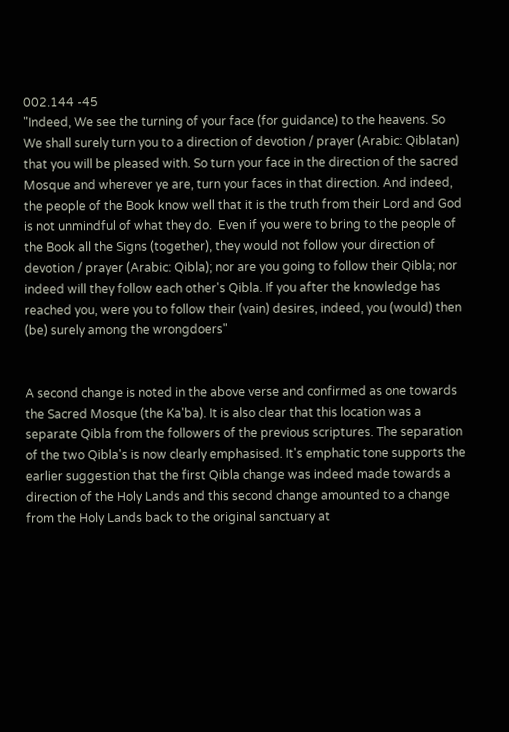002.144 -45
"Indeed, We see the turning of your face (for guidance) to the heavens. So We shall surely turn you to a direction of devotion / prayer (Arabic: Qiblatan) that you will be pleased with. So turn your face in the direction of the sacred Mosque and wherever ye are, turn your faces in that direction. And indeed, the people of the Book know well that it is the truth from their Lord and God is not unmindful of what they do.  Even if you were to bring to the people of the Book all the Signs (together), they would not follow your direction of devotion / prayer (Arabic: Qibla); nor are you going to follow their Qibla; nor indeed will they follow each other's Qibla. If you after the knowledge has reached you, were you to follow their (vain) desires, indeed, you (would) then (be) surely among the wrongdoers"


A second change is noted in the above verse and confirmed as one towards the Sacred Mosque (the Ka'ba). It is also clear that this location was a separate Qibla from the followers of the previous scriptures. The separation of the two Qibla's is now clearly emphasised. It's emphatic tone supports the earlier suggestion that the first Qibla change was indeed made towards a direction of the Holy Lands and this second change amounted to a change from the Holy Lands back to the original sanctuary at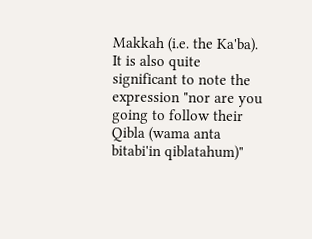Makkah (i.e. the Ka'ba). It is also quite significant to note the expression "nor are you going to follow their Qibla (wama anta bitabi'in qiblatahum)"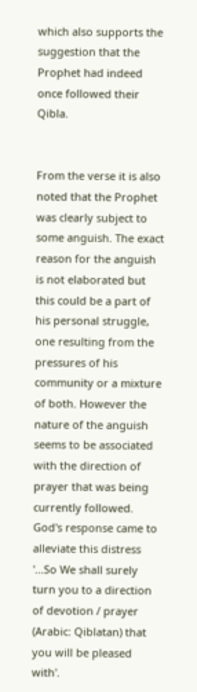which also supports the suggestion that the Prophet had indeed once followed their Qibla.


From the verse it is also noted that the Prophet was clearly subject to some anguish. The exact reason for the anguish is not elaborated but this could be a part of his personal struggle, one resulting from the pressures of his community or a mixture of both. However the nature of the anguish seems to be associated with the direction of prayer that was being currently followed. God's response came to alleviate this distress '...So We shall surely turn you to a direction of devotion / prayer (Arabic: Qiblatan) that you will be pleased with'.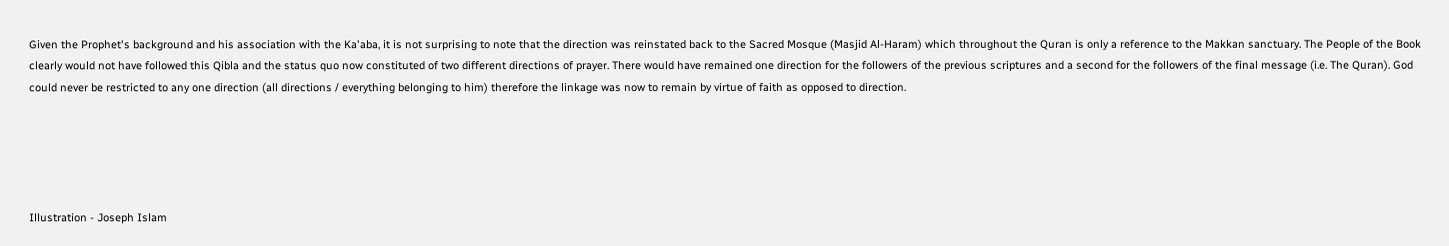Given the Prophet's background and his association with the Ka'aba, it is not surprising to note that the direction was reinstated back to the Sacred Mosque (Masjid Al-Haram) which throughout the Quran is only a reference to the Makkan sanctuary. The People of the Book clearly would not have followed this Qibla and the status quo now constituted of two different directions of prayer. There would have remained one direction for the followers of the previous scriptures and a second for the followers of the final message (i.e. The Quran). God could never be restricted to any one direction (all directions / everything belonging to him) therefore the linkage was now to remain by virtue of faith as opposed to direction.





Illustration - Joseph Islam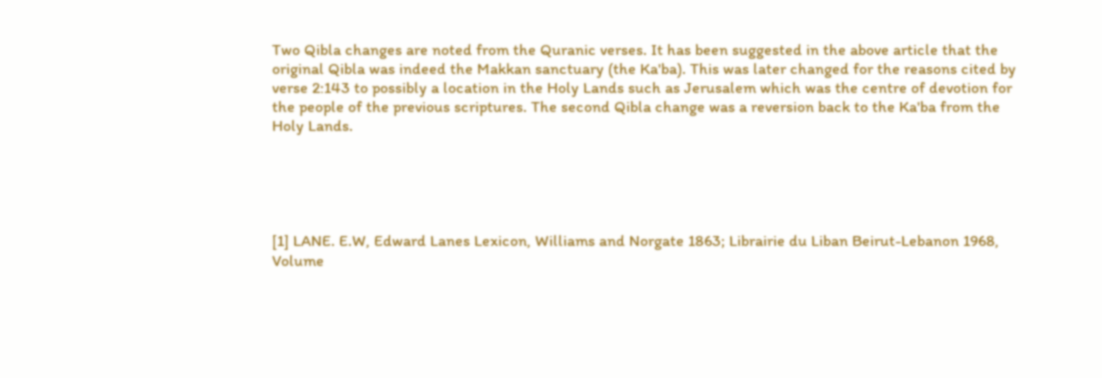Two Qibla changes are noted from the Quranic verses. It has been suggested in the above article that the original Qibla was indeed the Makkan sanctuary (the Ka'ba). This was later changed for the reasons cited by verse 2:143 to possibly a location in the Holy Lands such as Jerusalem which was the centre of devotion for the people of the previous scriptures. The second Qibla change was a reversion back to the Ka'ba from the Holy Lands.





[1] LANE. E.W, Edward Lanes Lexicon, Williams and Norgate 1863; Librairie du Liban Beirut-Lebanon 1968, Volume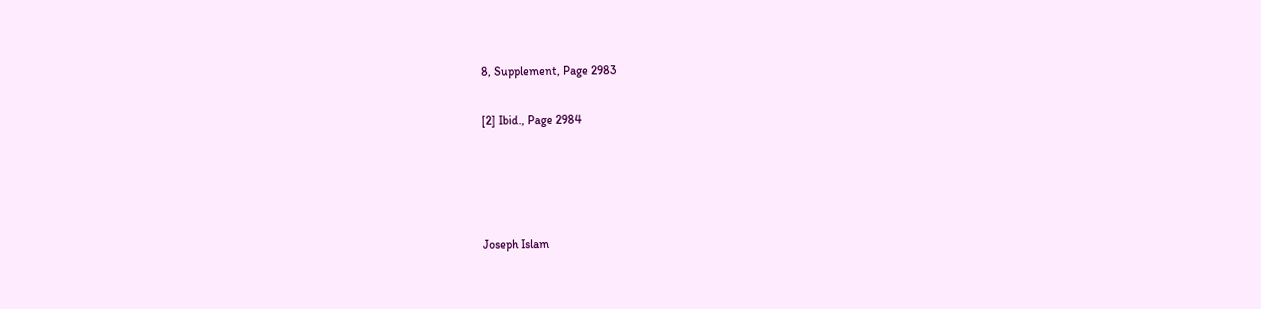8, Supplement, Page 2983

[2] Ibid., Page 2984




Joseph Islam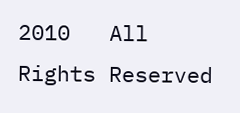2010   All Rights Reserved